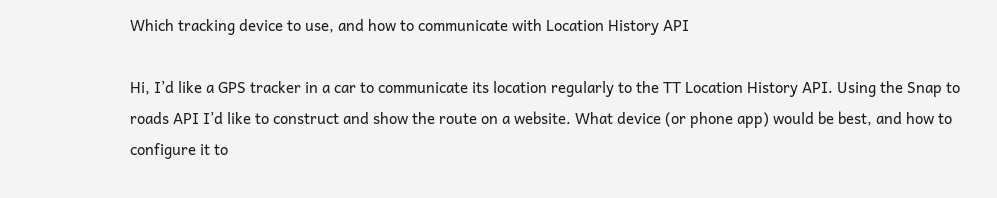Which tracking device to use, and how to communicate with Location History API

Hi, I’d like a GPS tracker in a car to communicate its location regularly to the TT Location History API. Using the Snap to roads API I’d like to construct and show the route on a website. What device (or phone app) would be best, and how to configure it to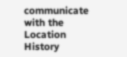communicate with the Location History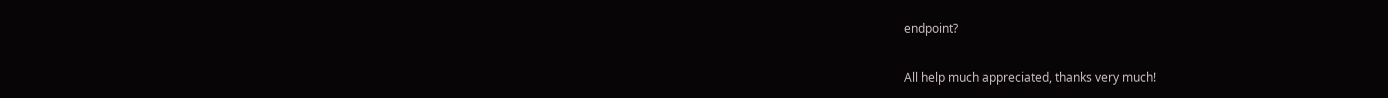endpoint?

All help much appreciated, thanks very much!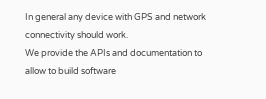In general any device with GPS and network connectivity should work.
We provide the APIs and documentation to allow to build software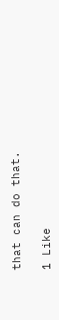that can do that.

1 Like